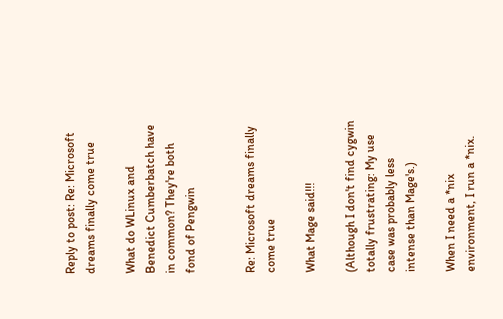Reply to post: Re: Microsoft dreams finally come true

What do WLinux and Benedict Cumberbatch have in common? They're both fond of Pengwin


Re: Microsoft dreams finally come true

What Mage said!!!

(Although I don't find cygwin totally frustrating: My use case was probably less intense than Mage's.)

When I need a *nix environment, I run a *nix.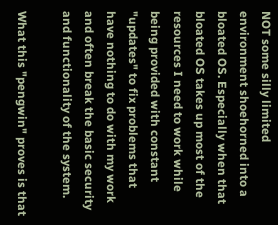NOT some silly limited environment shoehorned into a bloated OS. Especially when that bloated OS takes up most of the resources I need to work while being provided with constant "updates" to fix problems that have nothing to do with my work and often break the basic security and functionality of the system.

What this "pengwin" proves is that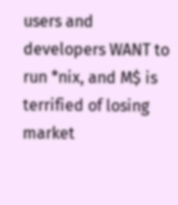users and developers WANT to run *nix, and M$ is terrified of losing market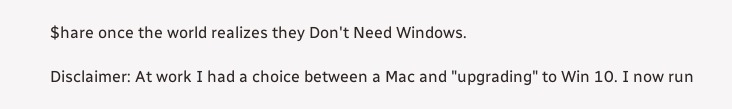$hare once the world realizes they Don't Need Windows.

Disclaimer: At work I had a choice between a Mac and "upgrading" to Win 10. I now run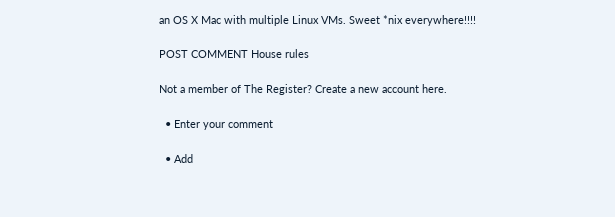an OS X Mac with multiple Linux VMs. Sweet *nix everywhere!!!!

POST COMMENT House rules

Not a member of The Register? Create a new account here.

  • Enter your comment

  • Add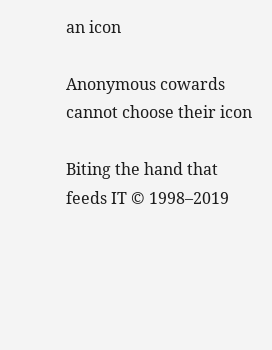an icon

Anonymous cowards cannot choose their icon

Biting the hand that feeds IT © 1998–2019